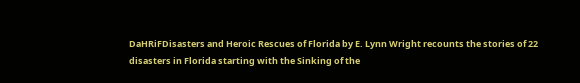DaHRiFDisasters and Heroic Rescues of Florida by E. Lynn Wright recounts the stories of 22 disasters in Florida starting with the Sinking of the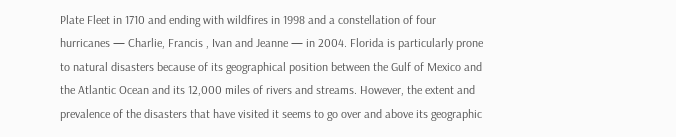Plate Fleet in 1710 and ending with wildfires in 1998 and a constellation of four hurricanes — Charlie, Francis , Ivan and Jeanne — in 2004. Florida is particularly prone to natural disasters because of its geographical position between the Gulf of Mexico and the Atlantic Ocean and its 12,000 miles of rivers and streams. However, the extent and prevalence of the disasters that have visited it seems to go over and above its geographic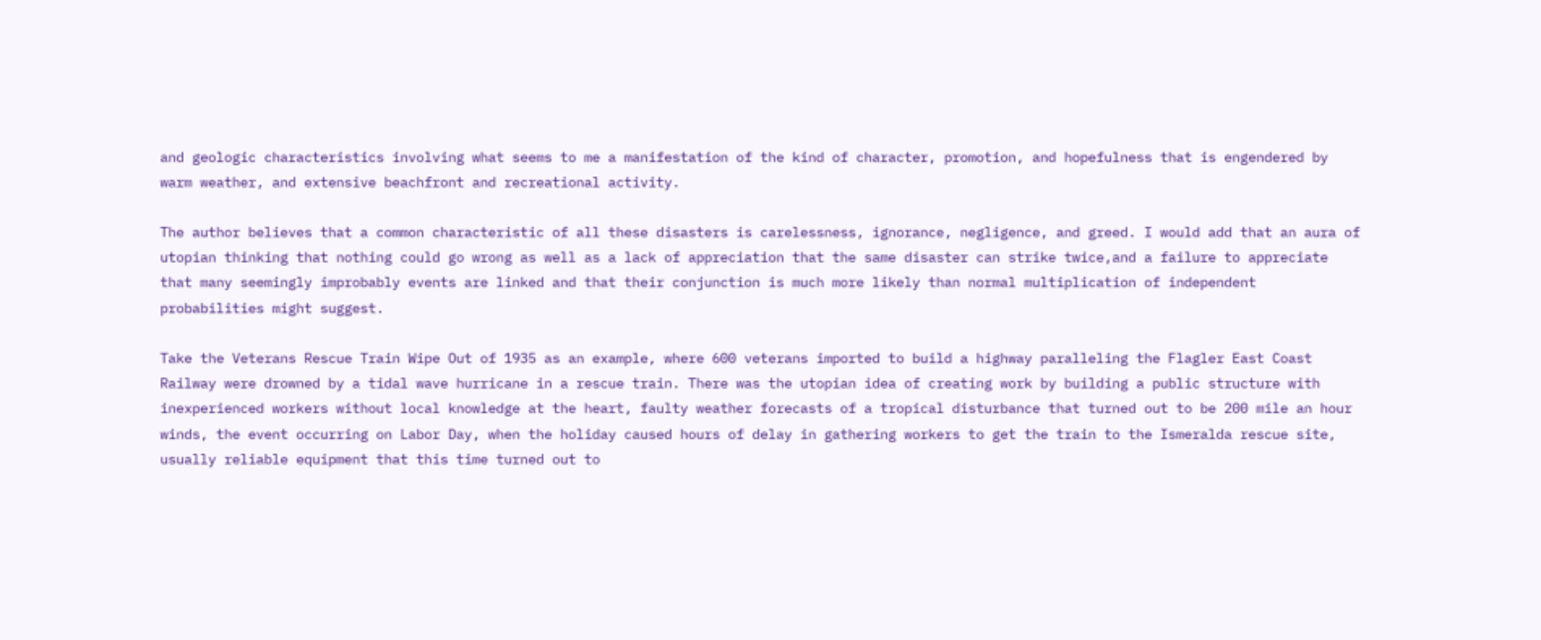and geologic characteristics involving what seems to me a manifestation of the kind of character, promotion, and hopefulness that is engendered by warm weather, and extensive beachfront and recreational activity.

The author believes that a common characteristic of all these disasters is carelessness, ignorance, negligence, and greed. I would add that an aura of utopian thinking that nothing could go wrong as well as a lack of appreciation that the same disaster can strike twice,and a failure to appreciate that many seemingly improbably events are linked and that their conjunction is much more likely than normal multiplication of independent probabilities might suggest.

Take the Veterans Rescue Train Wipe Out of 1935 as an example, where 600 veterans imported to build a highway paralleling the Flagler East Coast Railway were drowned by a tidal wave hurricane in a rescue train. There was the utopian idea of creating work by building a public structure with inexperienced workers without local knowledge at the heart, faulty weather forecasts of a tropical disturbance that turned out to be 200 mile an hour winds, the event occurring on Labor Day, when the holiday caused hours of delay in gathering workers to get the train to the Ismeralda rescue site, usually reliable equipment that this time turned out to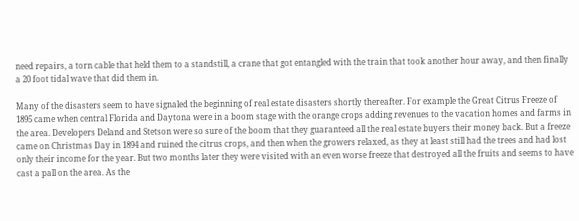need repairs, a torn cable that held them to a standstill, a crane that got entangled with the train that took another hour away, and then finally a 20 foot tidal wave that did them in.

Many of the disasters seem to have signaled the beginning of real estate disasters shortly thereafter. For example the Great Citrus Freeze of 1895 came when central Florida and Daytona were in a boom stage with the orange crops adding revenues to the vacation homes and farms in the area. Developers Deland and Stetson were so sure of the boom that they guaranteed all the real estate buyers their money back. But a freeze came on Christmas Day in 1894 and ruined the citrus crops, and then when the growers relaxed, as they at least still had the trees and had lost only their income for the year. But two months later they were visited with an even worse freeze that destroyed all the fruits and seems to have cast a pall on the area. As the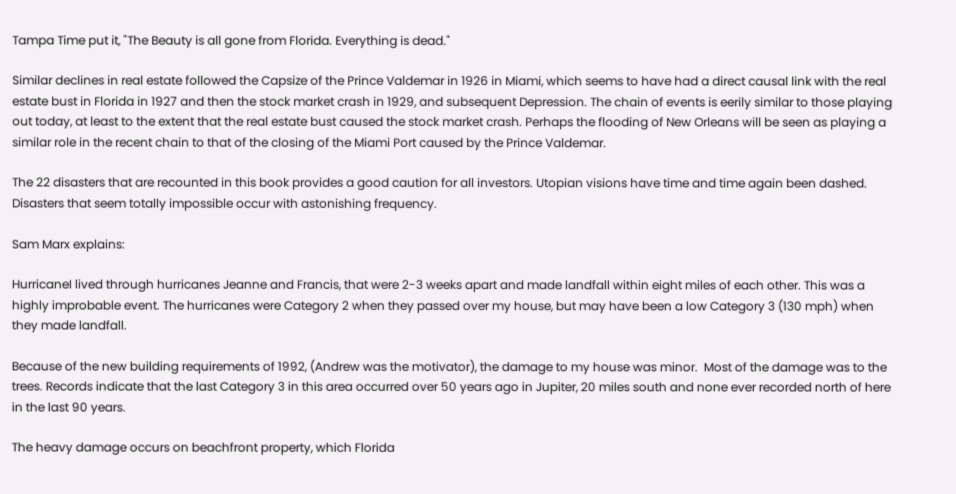Tampa Time put it, "The Beauty is all gone from Florida. Everything is dead."

Similar declines in real estate followed the Capsize of the Prince Valdemar in 1926 in Miami, which seems to have had a direct causal link with the real estate bust in Florida in 1927 and then the stock market crash in 1929, and subsequent Depression. The chain of events is eerily similar to those playing out today, at least to the extent that the real estate bust caused the stock market crash. Perhaps the flooding of New Orleans will be seen as playing a similar role in the recent chain to that of the closing of the Miami Port caused by the Prince Valdemar.

The 22 disasters that are recounted in this book provides a good caution for all investors. Utopian visions have time and time again been dashed. Disasters that seem totally impossible occur with astonishing frequency.

Sam Marx explains:

HurricaneI lived through hurricanes Jeanne and Francis, that were 2-3 weeks apart and made landfall within eight miles of each other. This was a highly improbable event. The hurricanes were Category 2 when they passed over my house, but may have been a low Category 3 (130 mph) when they made landfall.

Because of the new building requirements of 1992, (Andrew was the motivator), the damage to my house was minor.  Most of the damage was to the trees. Records indicate that the last Category 3 in this area occurred over 50 years ago in Jupiter, 20 miles south and none ever recorded north of here in the last 90 years.

The heavy damage occurs on beachfront property, which Florida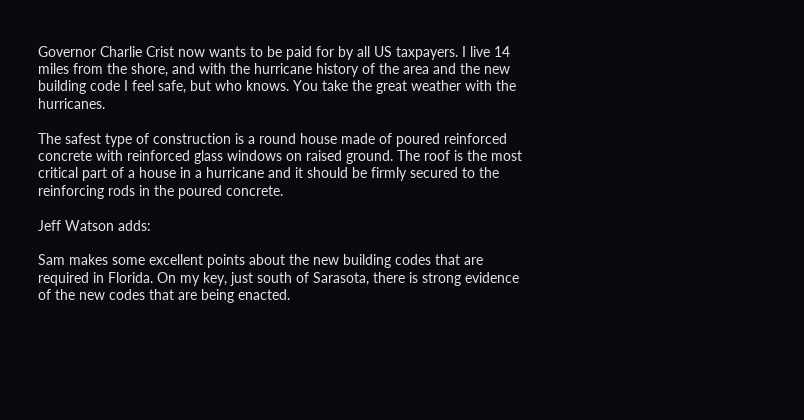Governor Charlie Crist now wants to be paid for by all US taxpayers. I live 14 miles from the shore, and with the hurricane history of the area and the new building code I feel safe, but who knows. You take the great weather with the hurricanes.

The safest type of construction is a round house made of poured reinforced concrete with reinforced glass windows on raised ground. The roof is the most critical part of a house in a hurricane and it should be firmly secured to the reinforcing rods in the poured concrete.

Jeff Watson adds:

Sam makes some excellent points about the new building codes that are required in Florida. On my key, just south of Sarasota, there is strong evidence of the new codes that are being enacted.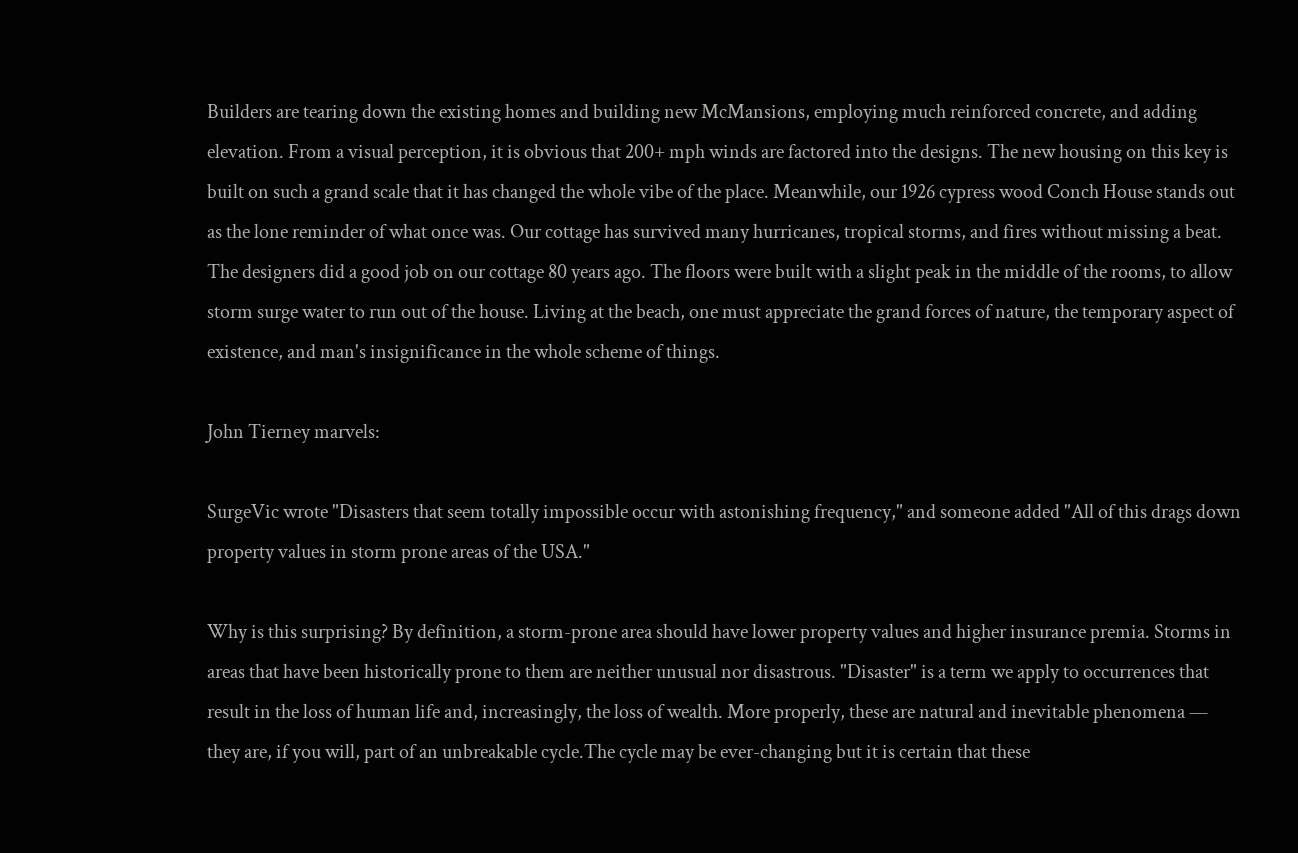Builders are tearing down the existing homes and building new McMansions, employing much reinforced concrete, and adding elevation. From a visual perception, it is obvious that 200+ mph winds are factored into the designs. The new housing on this key is built on such a grand scale that it has changed the whole vibe of the place. Meanwhile, our 1926 cypress wood Conch House stands out as the lone reminder of what once was. Our cottage has survived many hurricanes, tropical storms, and fires without missing a beat. The designers did a good job on our cottage 80 years ago. The floors were built with a slight peak in the middle of the rooms, to allow storm surge water to run out of the house. Living at the beach, one must appreciate the grand forces of nature, the temporary aspect of existence, and man's insignificance in the whole scheme of things.

John Tierney marvels:

SurgeVic wrote "Disasters that seem totally impossible occur with astonishing frequency," and someone added "All of this drags down property values in storm prone areas of the USA."

Why is this surprising? By definition, a storm-prone area should have lower property values and higher insurance premia. Storms in areas that have been historically prone to them are neither unusual nor disastrous. "Disaster" is a term we apply to occurrences that result in the loss of human life and, increasingly, the loss of wealth. More properly, these are natural and inevitable phenomena — they are, if you will, part of an unbreakable cycle.The cycle may be ever-changing but it is certain that these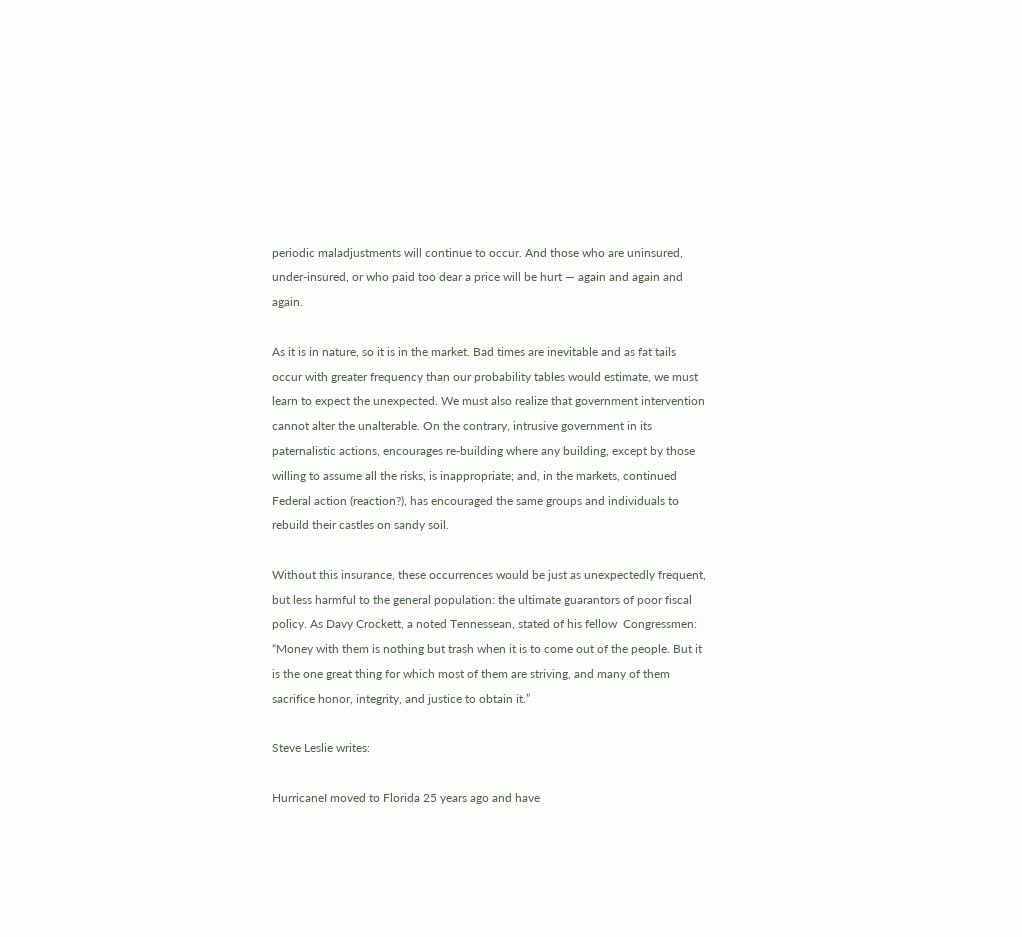periodic maladjustments will continue to occur. And those who are uninsured, under-insured, or who paid too dear a price will be hurt — again and again and again.

As it is in nature, so it is in the market. Bad times are inevitable and as fat tails occur with greater frequency than our probability tables would estimate, we must learn to expect the unexpected. We must also realize that government intervention cannot alter the unalterable. On the contrary, intrusive government in its paternalistic actions, encourages re-building where any building, except by those willing to assume all the risks, is inappropriate; and, in the markets, continued Federal action (reaction?), has encouraged the same groups and individuals to rebuild their castles on sandy soil.

Without this insurance, these occurrences would be just as unexpectedly frequent, but less harmful to the general population: the ultimate guarantors of poor fiscal policy. As Davy Crockett, a noted Tennessean, stated of his fellow  Congressmen: “Money with them is nothing but trash when it is to come out of the people. But it is the one great thing for which most of them are striving, and many of them sacrifice honor, integrity, and justice to obtain it.”

Steve Leslie writes:

HurricaneI moved to Florida 25 years ago and have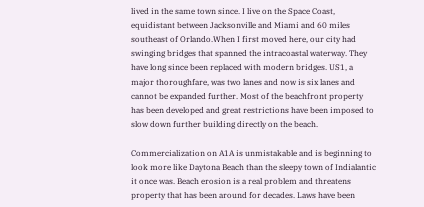lived in the same town since. I live on the Space Coast, equidistant between Jacksonville and Miami and 60 miles southeast of Orlando.When I first moved here, our city had swinging bridges that spanned the intracoastal waterway. They have long since been replaced with modern bridges. US1, a major thoroughfare, was two lanes and now is six lanes and cannot be expanded further. Most of the beachfront property has been developed and great restrictions have been imposed to slow down further building directly on the beach.

Commercialization on A1A is unmistakable and is beginning to look more like Daytona Beach than the sleepy town of Indialantic it once was. Beach erosion is a real problem and threatens property that has been around for decades. Laws have been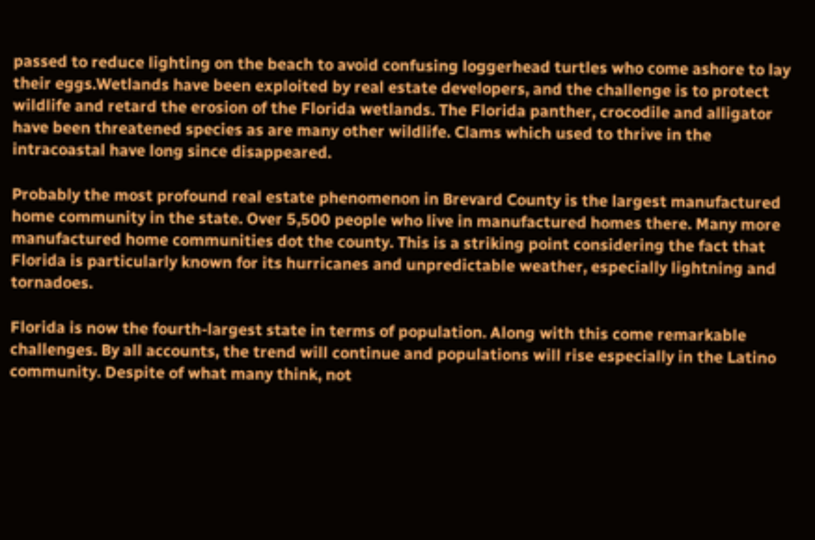passed to reduce lighting on the beach to avoid confusing loggerhead turtles who come ashore to lay their eggs.Wetlands have been exploited by real estate developers, and the challenge is to protect wildlife and retard the erosion of the Florida wetlands. The Florida panther, crocodile and alligator have been threatened species as are many other wildlife. Clams which used to thrive in the intracoastal have long since disappeared.

Probably the most profound real estate phenomenon in Brevard County is the largest manufactured home community in the state. Over 5,500 people who live in manufactured homes there. Many more manufactured home communities dot the county. This is a striking point considering the fact that Florida is particularly known for its hurricanes and unpredictable weather, especially lightning and tornadoes.

Florida is now the fourth-largest state in terms of population. Along with this come remarkable challenges. By all accounts, the trend will continue and populations will rise especially in the Latino community. Despite of what many think, not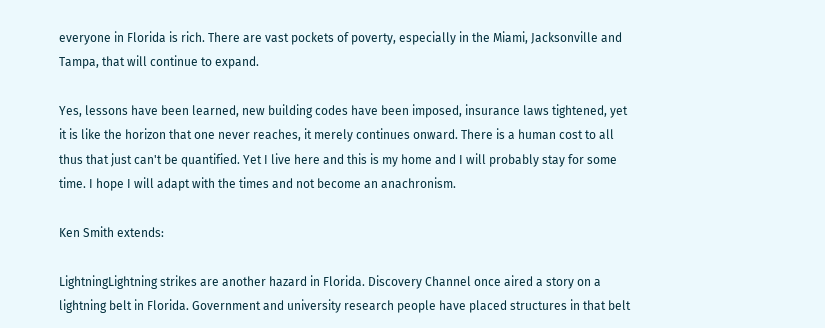everyone in Florida is rich. There are vast pockets of poverty, especially in the Miami, Jacksonville and Tampa, that will continue to expand.

Yes, lessons have been learned, new building codes have been imposed, insurance laws tightened, yet it is like the horizon that one never reaches, it merely continues onward. There is a human cost to all thus that just can't be quantified. Yet I live here and this is my home and I will probably stay for some time. I hope I will adapt with the times and not become an anachronism.

Ken Smith extends:

LightningLightning strikes are another hazard in Florida. Discovery Channel once aired a story on a lightning belt in Florida. Government and university research people have placed structures in that belt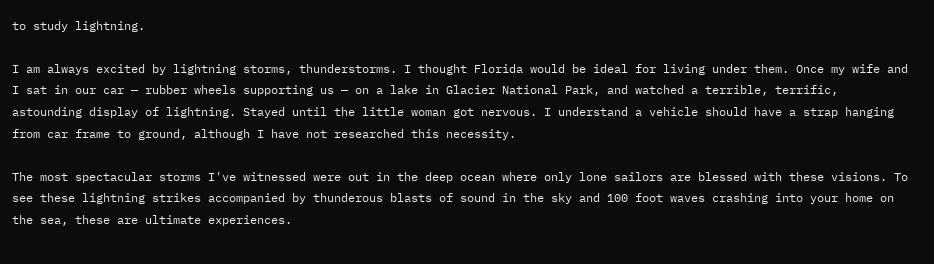to study lightning.

I am always excited by lightning storms, thunderstorms. I thought Florida would be ideal for living under them. Once my wife and I sat in our car — rubber wheels supporting us — on a lake in Glacier National Park, and watched a terrible, terrific, astounding display of lightning. Stayed until the little woman got nervous. I understand a vehicle should have a strap hanging from car frame to ground, although I have not researched this necessity.

The most spectacular storms I've witnessed were out in the deep ocean where only lone sailors are blessed with these visions. To see these lightning strikes accompanied by thunderous blasts of sound in the sky and 100 foot waves crashing into your home on the sea, these are ultimate experiences.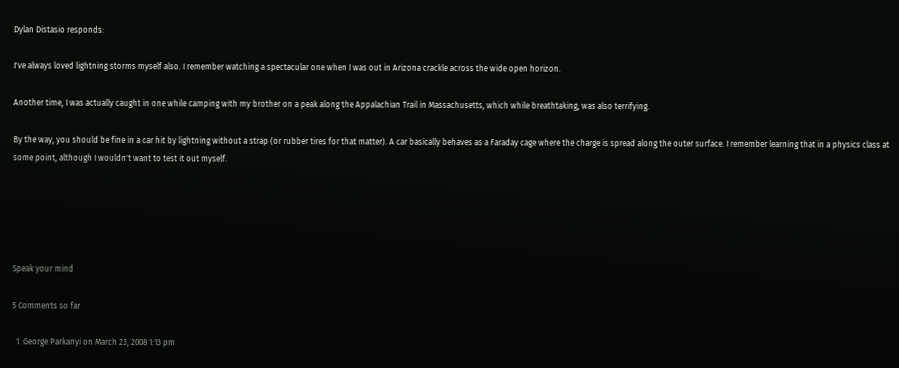Dylan Distasio responds:

I've always loved lightning storms myself also. I remember watching a spectacular one when I was out in Arizona crackle across the wide open horizon.

Another time, I was actually caught in one while camping with my brother on a peak along the Appalachian Trail in Massachusetts, which while breathtaking, was also terrifying.

By the way, you should be fine in a car hit by lightning without a strap (or rubber tires for that matter). A car basically behaves as a Faraday cage where the charge is spread along the outer surface. I remember learning that in a physics class at some point, although I wouldn't want to test it out myself.





Speak your mind

5 Comments so far

  1. George Parkanyi on March 23, 2008 1:13 pm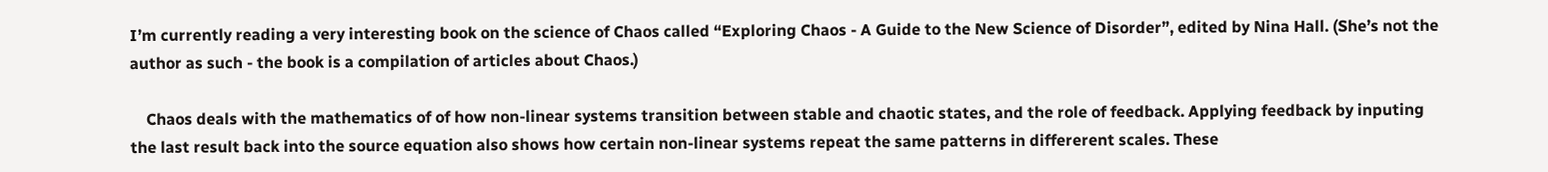I’m currently reading a very interesting book on the science of Chaos called “Exploring Chaos - A Guide to the New Science of Disorder”, edited by Nina Hall. (She’s not the author as such - the book is a compilation of articles about Chaos.)

    Chaos deals with the mathematics of of how non-linear systems transition between stable and chaotic states, and the role of feedback. Applying feedback by inputing the last result back into the source equation also shows how certain non-linear systems repeat the same patterns in differerent scales. These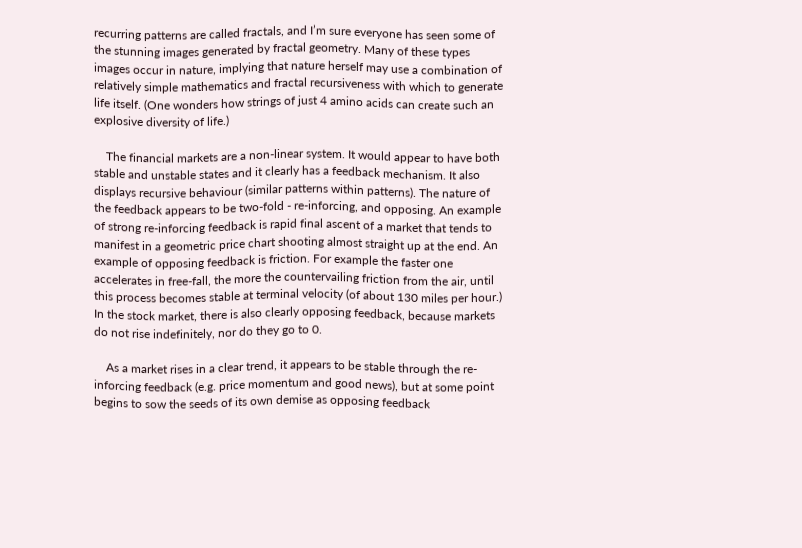recurring patterns are called fractals, and I’m sure everyone has seen some of the stunning images generated by fractal geometry. Many of these types images occur in nature, implying that nature herself may use a combination of relatively simple mathematics and fractal recursiveness with which to generate life itself. (One wonders how strings of just 4 amino acids can create such an explosive diversity of life.)

    The financial markets are a non-linear system. It would appear to have both stable and unstable states and it clearly has a feedback mechanism. It also displays recursive behaviour (similar patterns within patterns). The nature of the feedback appears to be two-fold - re-inforcing, and opposing. An example of strong re-inforcing feedback is rapid final ascent of a market that tends to manifest in a geometric price chart shooting almost straight up at the end. An example of opposing feedback is friction. For example the faster one accelerates in free-fall, the more the countervailing friction from the air, until this process becomes stable at terminal velocity (of about 130 miles per hour.) In the stock market, there is also clearly opposing feedback, because markets do not rise indefinitely, nor do they go to 0.

    As a market rises in a clear trend, it appears to be stable through the re-inforcing feedback (e.g. price momentum and good news), but at some point begins to sow the seeds of its own demise as opposing feedback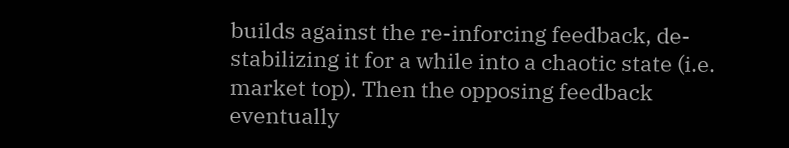builds against the re-inforcing feedback, de-stabilizing it for a while into a chaotic state (i.e. market top). Then the opposing feedback eventually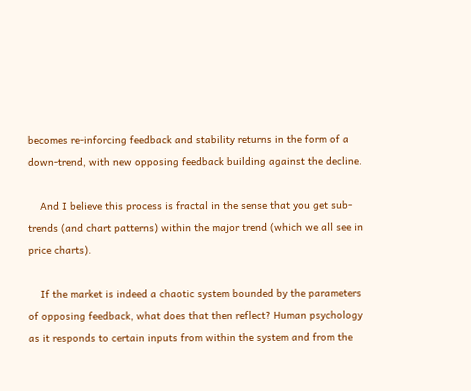becomes re-inforcing feedback and stability returns in the form of a down-trend, with new opposing feedback building against the decline.

    And I believe this process is fractal in the sense that you get sub-trends (and chart patterns) within the major trend (which we all see in price charts).

    If the market is indeed a chaotic system bounded by the parameters of opposing feedback, what does that then reflect? Human psychology as it responds to certain inputs from within the system and from the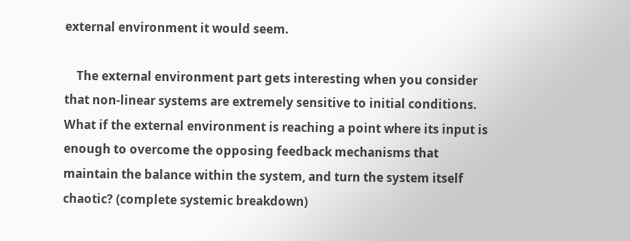external environment it would seem.

    The external environment part gets interesting when you consider that non-linear systems are extremely sensitive to initial conditions. What if the external environment is reaching a point where its input is enough to overcome the opposing feedback mechanisms that maintain the balance within the system, and turn the system itself chaotic? (complete systemic breakdown)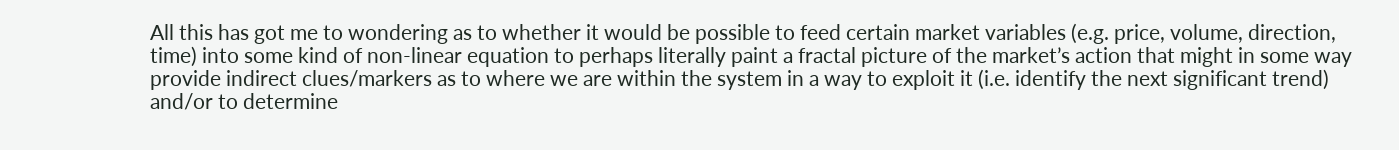All this has got me to wondering as to whether it would be possible to feed certain market variables (e.g. price, volume, direction, time) into some kind of non-linear equation to perhaps literally paint a fractal picture of the market’s action that might in some way provide indirect clues/markers as to where we are within the system in a way to exploit it (i.e. identify the next significant trend) and/or to determine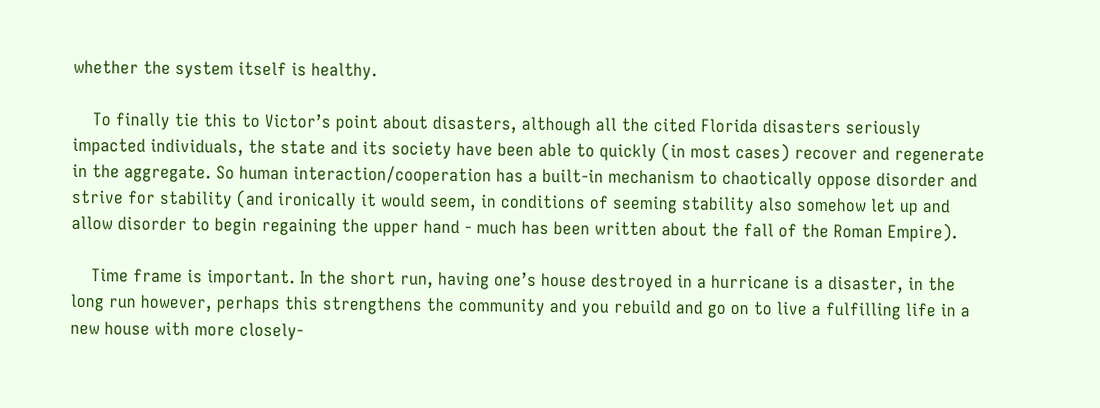whether the system itself is healthy.

    To finally tie this to Victor’s point about disasters, although all the cited Florida disasters seriously impacted individuals, the state and its society have been able to quickly (in most cases) recover and regenerate in the aggregate. So human interaction/cooperation has a built-in mechanism to chaotically oppose disorder and strive for stability (and ironically it would seem, in conditions of seeming stability also somehow let up and allow disorder to begin regaining the upper hand - much has been written about the fall of the Roman Empire).

    Time frame is important. In the short run, having one’s house destroyed in a hurricane is a disaster, in the long run however, perhaps this strengthens the community and you rebuild and go on to live a fulfilling life in a new house with more closely-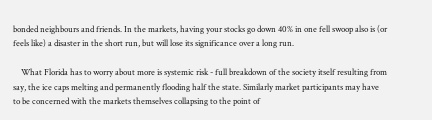bonded neighbours and friends. In the markets, having your stocks go down 40% in one fell swoop also is (or feels like) a disaster in the short run, but will lose its significance over a long run.

    What Florida has to worry about more is systemic risk - full breakdown of the society itself resulting from say, the ice caps melting and permanently flooding half the state. Similarly market participants may have to be concerned with the markets themselves collapsing to the point of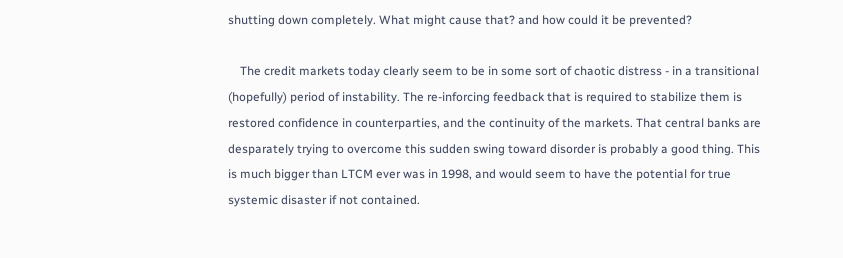shutting down completely. What might cause that? and how could it be prevented?

    The credit markets today clearly seem to be in some sort of chaotic distress - in a transitional (hopefully) period of instability. The re-inforcing feedback that is required to stabilize them is restored confidence in counterparties, and the continuity of the markets. That central banks are desparately trying to overcome this sudden swing toward disorder is probably a good thing. This is much bigger than LTCM ever was in 1998, and would seem to have the potential for true systemic disaster if not contained.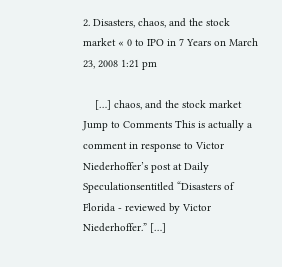2. Disasters, chaos, and the stock market « 0 to IPO in 7 Years on March 23, 2008 1:21 pm

    […] chaos, and the stock market Jump to Comments This is actually a comment in response to Victor Niederhoffer’s post at Daily Speculationsentitled “Disasters of Florida - reviewed by Victor Niederhoffer.” […]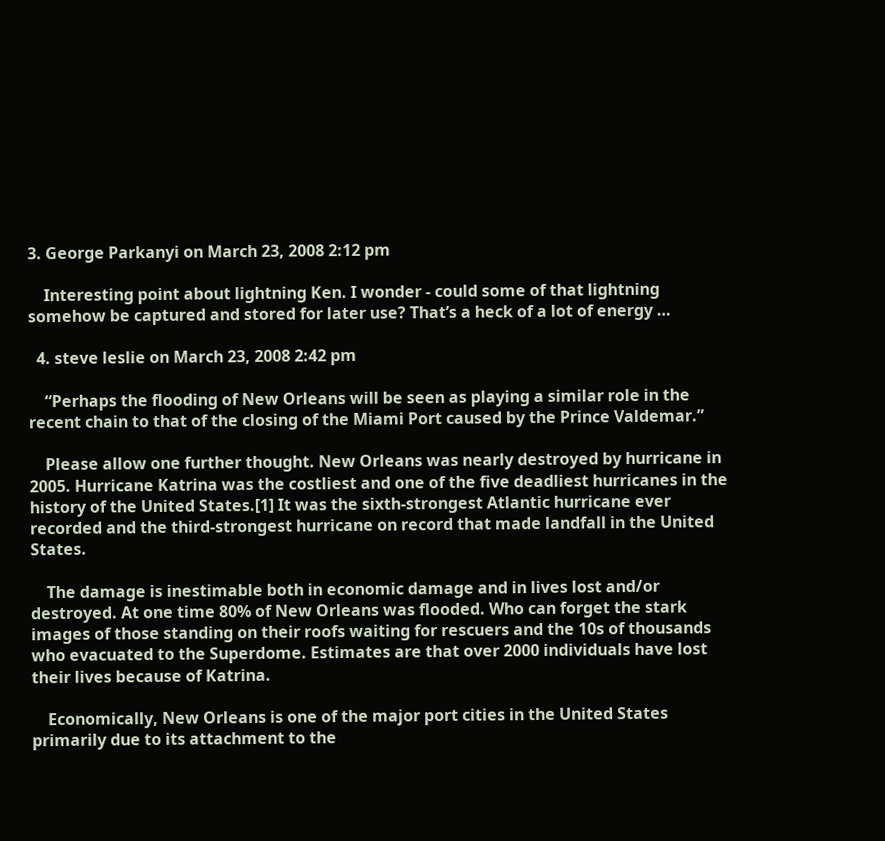3. George Parkanyi on March 23, 2008 2:12 pm

    Interesting point about lightning Ken. I wonder - could some of that lightning somehow be captured and stored for later use? That’s a heck of a lot of energy …

  4. steve leslie on March 23, 2008 2:42 pm

    “Perhaps the flooding of New Orleans will be seen as playing a similar role in the recent chain to that of the closing of the Miami Port caused by the Prince Valdemar.”

    Please allow one further thought. New Orleans was nearly destroyed by hurricane in 2005. Hurricane Katrina was the costliest and one of the five deadliest hurricanes in the history of the United States.[1] It was the sixth-strongest Atlantic hurricane ever recorded and the third-strongest hurricane on record that made landfall in the United States.

    The damage is inestimable both in economic damage and in lives lost and/or destroyed. At one time 80% of New Orleans was flooded. Who can forget the stark images of those standing on their roofs waiting for rescuers and the 10s of thousands who evacuated to the Superdome. Estimates are that over 2000 individuals have lost their lives because of Katrina.

    Economically, New Orleans is one of the major port cities in the United States primarily due to its attachment to the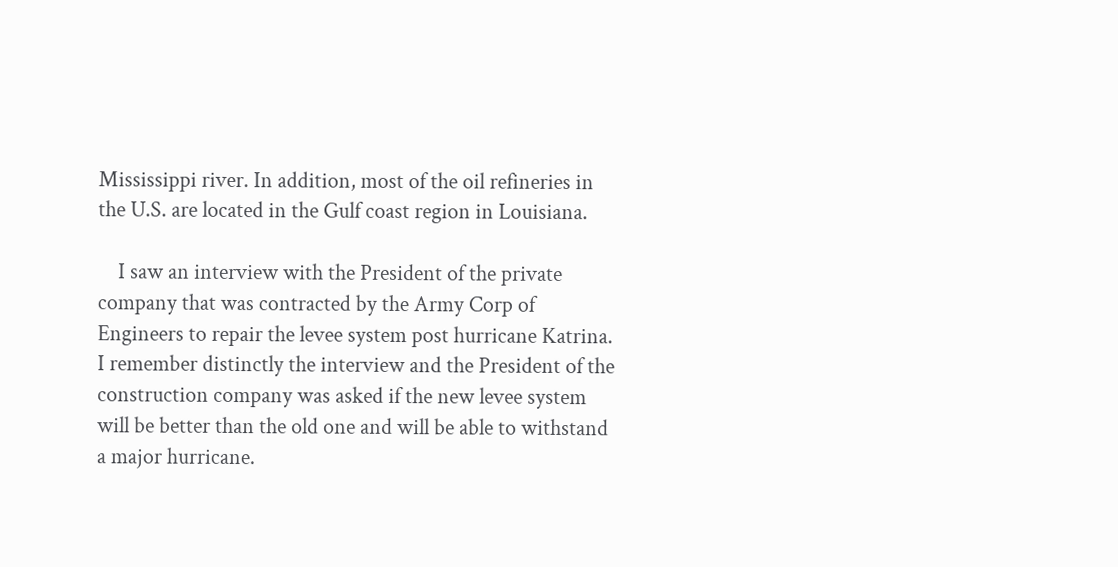Mississippi river. In addition, most of the oil refineries in the U.S. are located in the Gulf coast region in Louisiana.

    I saw an interview with the President of the private company that was contracted by the Army Corp of Engineers to repair the levee system post hurricane Katrina. I remember distinctly the interview and the President of the construction company was asked if the new levee system will be better than the old one and will be able to withstand a major hurricane.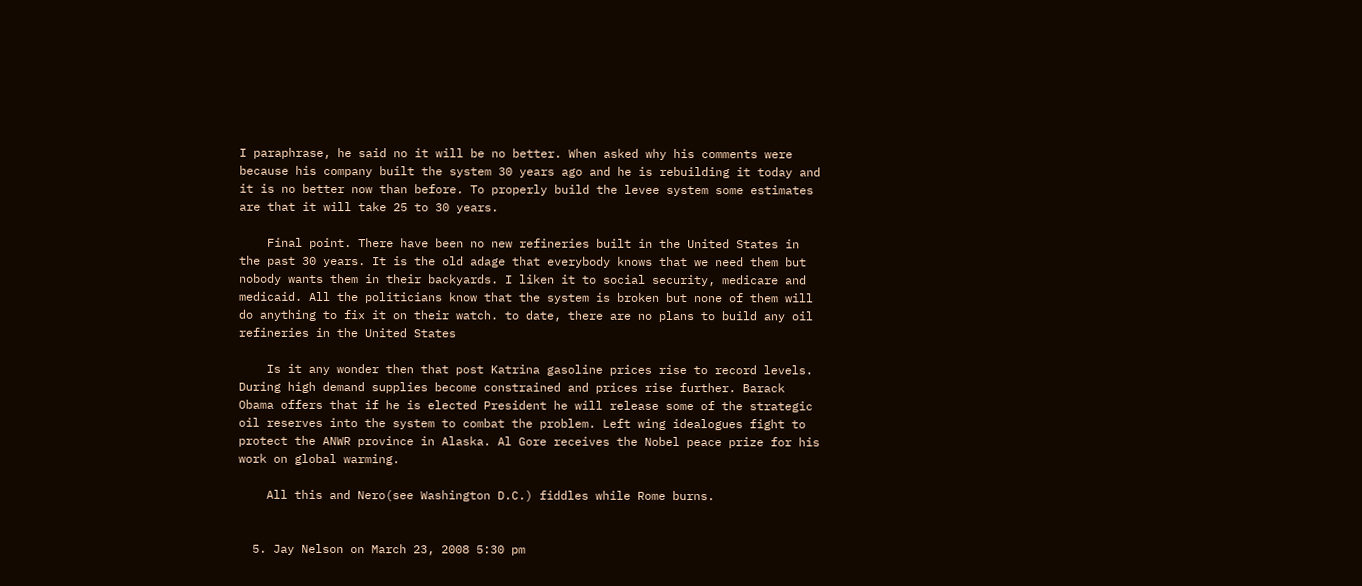I paraphrase, he said no it will be no better. When asked why his comments were because his company built the system 30 years ago and he is rebuilding it today and it is no better now than before. To properly build the levee system some estimates are that it will take 25 to 30 years.

    Final point. There have been no new refineries built in the United States in the past 30 years. It is the old adage that everybody knows that we need them but nobody wants them in their backyards. I liken it to social security, medicare and medicaid. All the politicians know that the system is broken but none of them will do anything to fix it on their watch. to date, there are no plans to build any oil refineries in the United States

    Is it any wonder then that post Katrina gasoline prices rise to record levels. During high demand supplies become constrained and prices rise further. Barack Obama offers that if he is elected President he will release some of the strategic oil reserves into the system to combat the problem. Left wing idealogues fight to protect the ANWR province in Alaska. Al Gore receives the Nobel peace prize for his work on global warming.

    All this and Nero(see Washington D.C.) fiddles while Rome burns.


  5. Jay Nelson on March 23, 2008 5:30 pm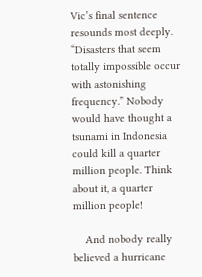Vic’s final sentence resounds most deeply. “Disasters that seem totally impossible occur with astonishing frequency.” Nobody would have thought a tsunami in Indonesia could kill a quarter million people. Think about it, a quarter million people!

    And nobody really believed a hurricane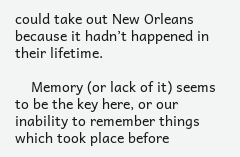could take out New Orleans because it hadn’t happened in their lifetime.

    Memory (or lack of it) seems to be the key here, or our inability to remember things which took place before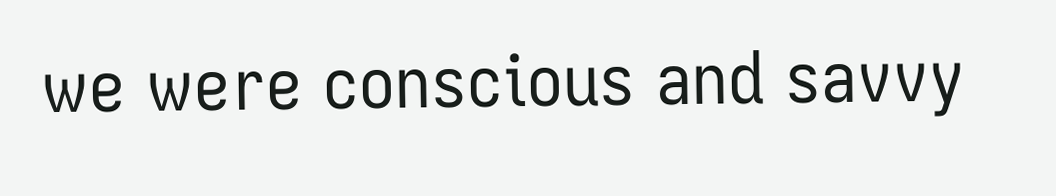we were conscious and savvy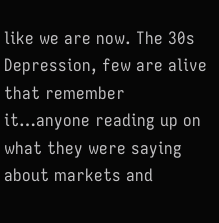like we are now. The 30s Depression, few are alive that remember it…anyone reading up on what they were saying about markets and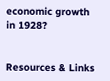economic growth in 1928?


Resources & Links